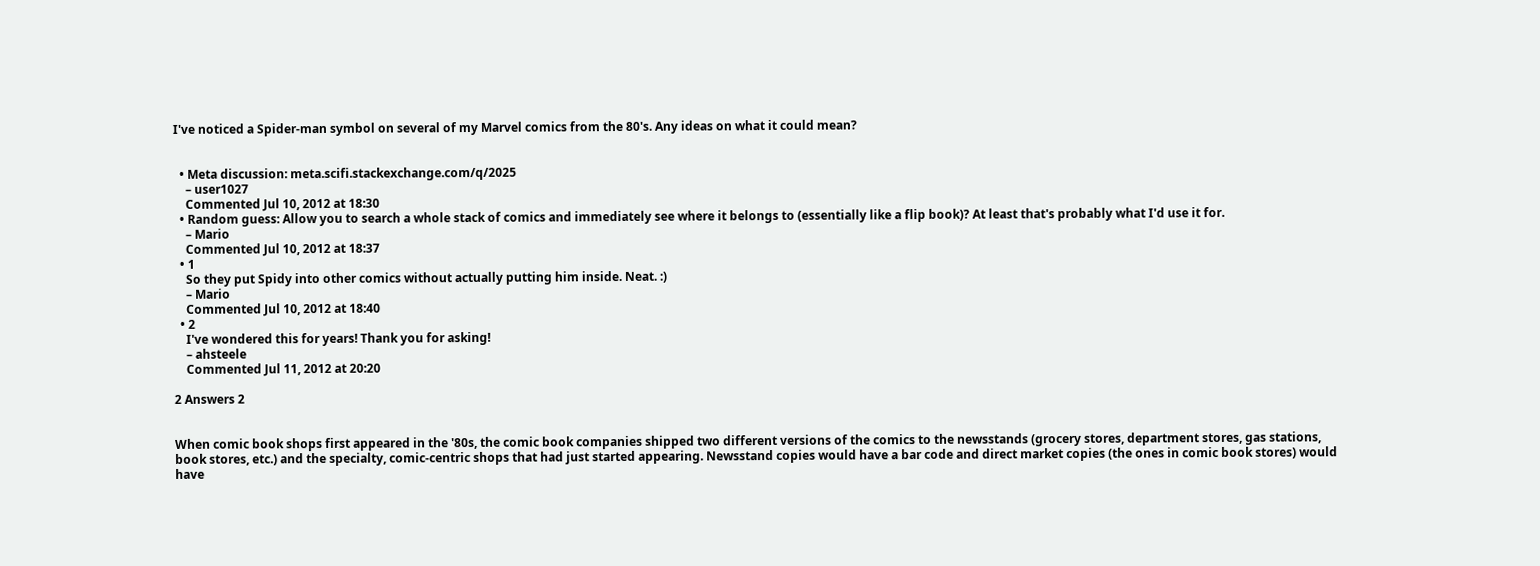I've noticed a Spider-man symbol on several of my Marvel comics from the 80's. Any ideas on what it could mean?


  • Meta discussion: meta.scifi.stackexchange.com/q/2025
    – user1027
    Commented Jul 10, 2012 at 18:30
  • Random guess: Allow you to search a whole stack of comics and immediately see where it belongs to (essentially like a flip book)? At least that's probably what I'd use it for.
    – Mario
    Commented Jul 10, 2012 at 18:37
  • 1
    So they put Spidy into other comics without actually putting him inside. Neat. :)
    – Mario
    Commented Jul 10, 2012 at 18:40
  • 2
    I've wondered this for years! Thank you for asking!
    – ahsteele
    Commented Jul 11, 2012 at 20:20

2 Answers 2


When comic book shops first appeared in the '80s, the comic book companies shipped two different versions of the comics to the newsstands (grocery stores, department stores, gas stations, book stores, etc.) and the specialty, comic-centric shops that had just started appearing. Newsstand copies would have a bar code and direct market copies (the ones in comic book stores) would have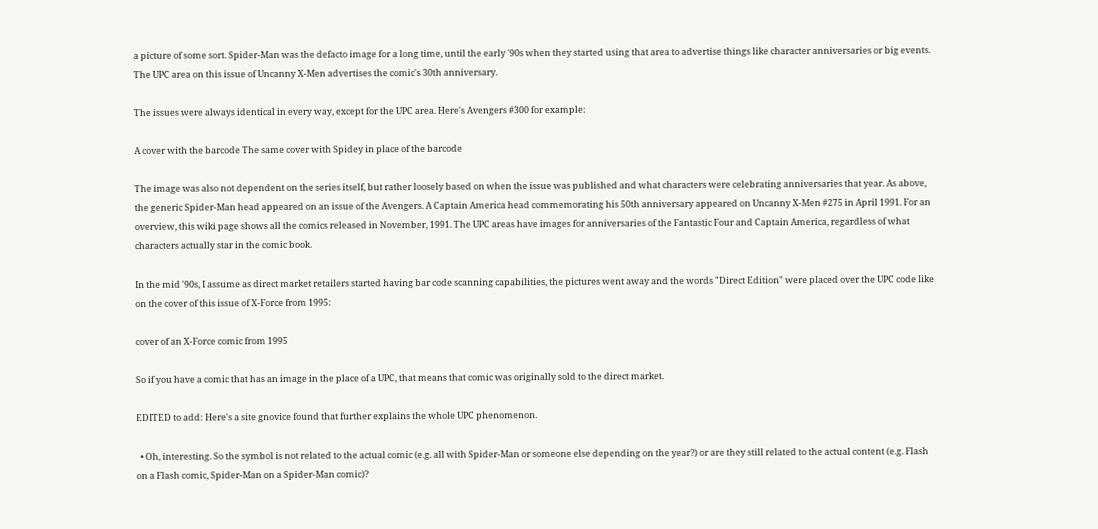a picture of some sort. Spider-Man was the defacto image for a long time, until the early '90s when they started using that area to advertise things like character anniversaries or big events. The UPC area on this issue of Uncanny X-Men advertises the comic's 30th anniversary.

The issues were always identical in every way, except for the UPC area. Here's Avengers #300 for example:

A cover with the barcode The same cover with Spidey in place of the barcode

The image was also not dependent on the series itself, but rather loosely based on when the issue was published and what characters were celebrating anniversaries that year. As above, the generic Spider-Man head appeared on an issue of the Avengers. A Captain America head commemorating his 50th anniversary appeared on Uncanny X-Men #275 in April 1991. For an overview, this wiki page shows all the comics released in November, 1991. The UPC areas have images for anniversaries of the Fantastic Four and Captain America, regardless of what characters actually star in the comic book.

In the mid '90s, I assume as direct market retailers started having bar code scanning capabilities, the pictures went away and the words "Direct Edition" were placed over the UPC code like on the cover of this issue of X-Force from 1995:

cover of an X-Force comic from 1995

So if you have a comic that has an image in the place of a UPC, that means that comic was originally sold to the direct market.

EDITED to add: Here's a site gnovice found that further explains the whole UPC phenomenon.

  • Oh, interesting. So the symbol is not related to the actual comic (e.g. all with Spider-Man or someone else depending on the year?) or are they still related to the actual content (e.g. Flash on a Flash comic, Spider-Man on a Spider-Man comic)?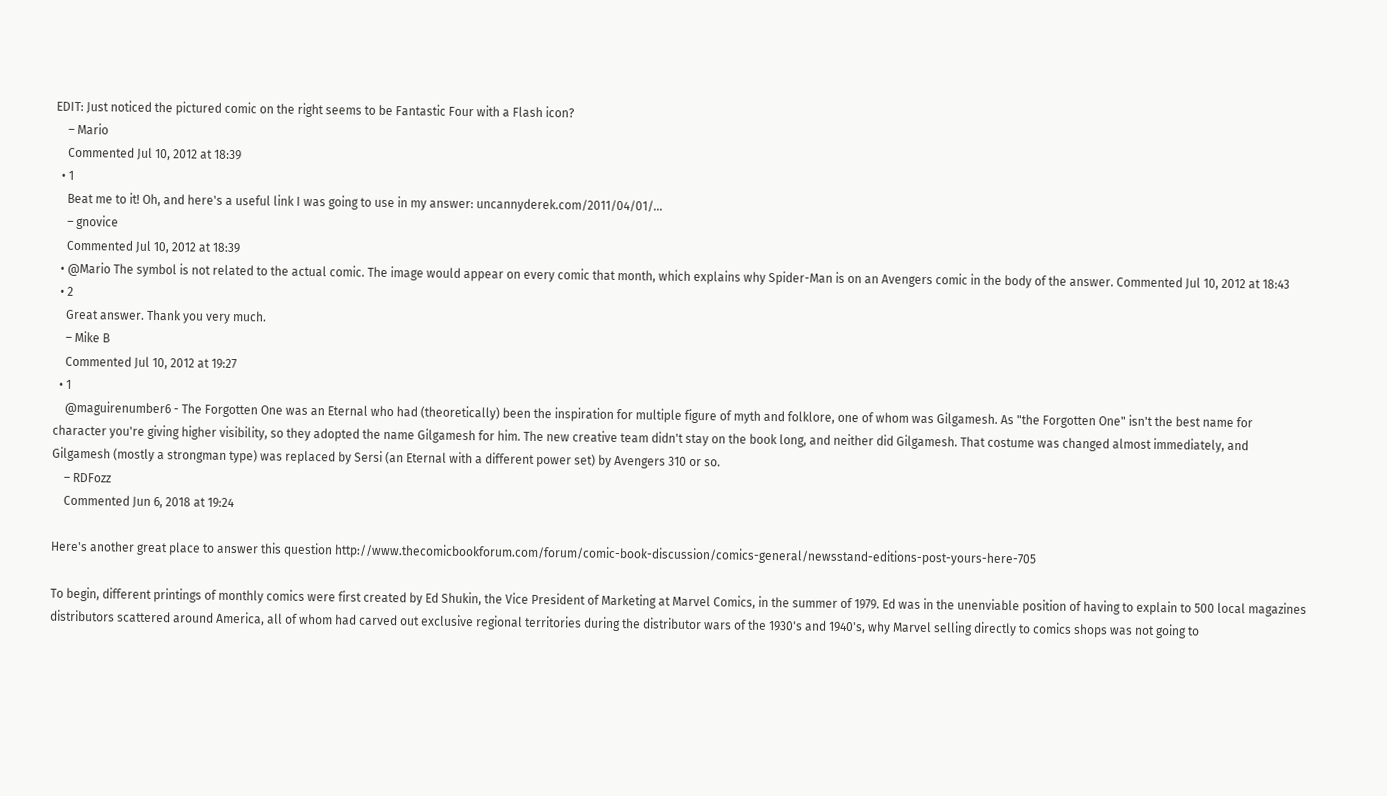EDIT: Just noticed the pictured comic on the right seems to be Fantastic Four with a Flash icon?
    – Mario
    Commented Jul 10, 2012 at 18:39
  • 1
    Beat me to it! Oh, and here's a useful link I was going to use in my answer: uncannyderek.com/2011/04/01/…
    – gnovice
    Commented Jul 10, 2012 at 18:39
  • @Mario The symbol is not related to the actual comic. The image would appear on every comic that month, which explains why Spider-Man is on an Avengers comic in the body of the answer. Commented Jul 10, 2012 at 18:43
  • 2
    Great answer. Thank you very much.
    – Mike B
    Commented Jul 10, 2012 at 19:27
  • 1
    @maguirenumber6 - The Forgotten One was an Eternal who had (theoretically) been the inspiration for multiple figure of myth and folklore, one of whom was Gilgamesh. As "the Forgotten One" isn't the best name for character you're giving higher visibility, so they adopted the name Gilgamesh for him. The new creative team didn't stay on the book long, and neither did Gilgamesh. That costume was changed almost immediately, and Gilgamesh (mostly a strongman type) was replaced by Sersi (an Eternal with a different power set) by Avengers 310 or so.
    – RDFozz
    Commented Jun 6, 2018 at 19:24

Here's another great place to answer this question http://www.thecomicbookforum.com/forum/comic-book-discussion/comics-general/newsstand-editions-post-yours-here-705

To begin, different printings of monthly comics were first created by Ed Shukin, the Vice President of Marketing at Marvel Comics, in the summer of 1979. Ed was in the unenviable position of having to explain to 500 local magazines distributors scattered around America, all of whom had carved out exclusive regional territories during the distributor wars of the 1930's and 1940's, why Marvel selling directly to comics shops was not going to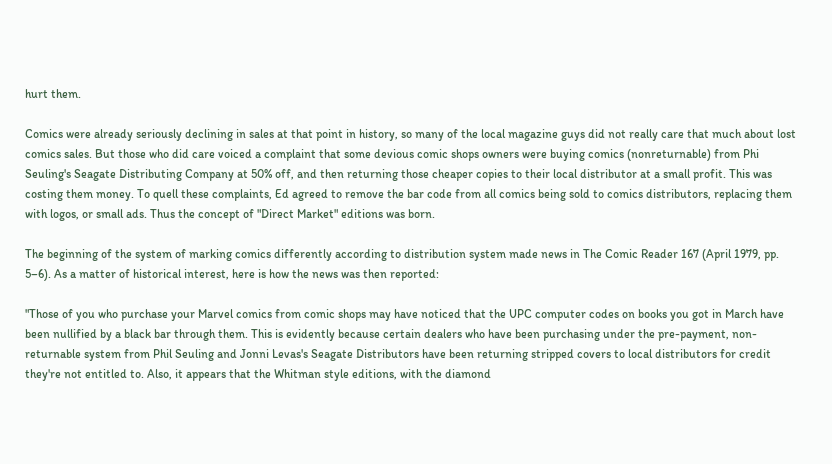hurt them.

Comics were already seriously declining in sales at that point in history, so many of the local magazine guys did not really care that much about lost comics sales. But those who did care voiced a complaint that some devious comic shops owners were buying comics (nonreturnable) from Phi Seuling's Seagate Distributing Company at 50% off, and then returning those cheaper copies to their local distributor at a small profit. This was costing them money. To quell these complaints, Ed agreed to remove the bar code from all comics being sold to comics distributors, replacing them with logos, or small ads. Thus the concept of "Direct Market" editions was born.

The beginning of the system of marking comics differently according to distribution system made news in The Comic Reader 167 (April 1979, pp. 5–6). As a matter of historical interest, here is how the news was then reported:

"Those of you who purchase your Marvel comics from comic shops may have noticed that the UPC computer codes on books you got in March have been nullified by a black bar through them. This is evidently because certain dealers who have been purchasing under the pre-payment, non-returnable system from Phil Seuling and Jonni Levas's Seagate Distributors have been returning stripped covers to local distributors for credit they're not entitled to. Also, it appears that the Whitman style editions, with the diamond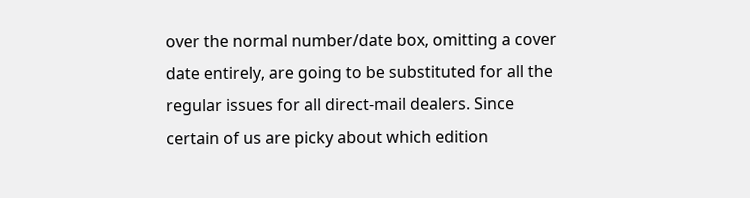over the normal number/date box, omitting a cover date entirely, are going to be substituted for all the regular issues for all direct-mail dealers. Since certain of us are picky about which edition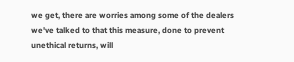we get, there are worries among some of the dealers we've talked to that this measure, done to prevent unethical returns, will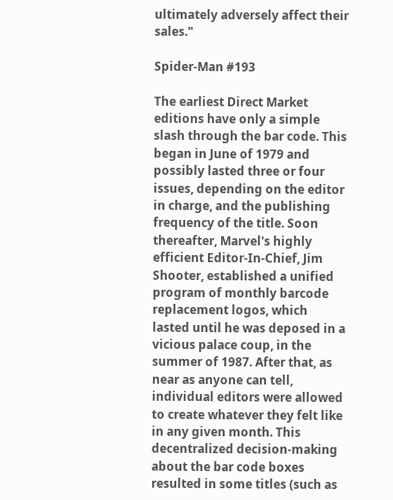ultimately adversely affect their sales."

Spider-Man #193

The earliest Direct Market editions have only a simple slash through the bar code. This began in June of 1979 and possibly lasted three or four issues, depending on the editor in charge, and the publishing frequency of the title. Soon thereafter, Marvel's highly efficient Editor-In-Chief, Jim Shooter, established a unified program of monthly barcode replacement logos, which lasted until he was deposed in a vicious palace coup, in the summer of 1987. After that, as near as anyone can tell, individual editors were allowed to create whatever they felt like in any given month. This decentralized decision-making about the bar code boxes resulted in some titles (such as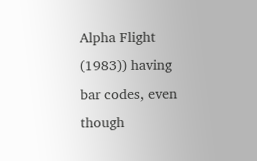Alpha Flight (1983)) having bar codes, even though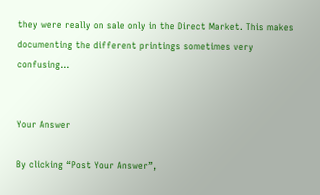they were really on sale only in the Direct Market. This makes documenting the different printings sometimes very confusing...


Your Answer

By clicking “Post Your Answer”,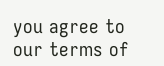you agree to our terms of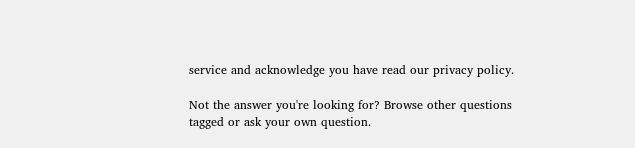service and acknowledge you have read our privacy policy.

Not the answer you're looking for? Browse other questions tagged or ask your own question.